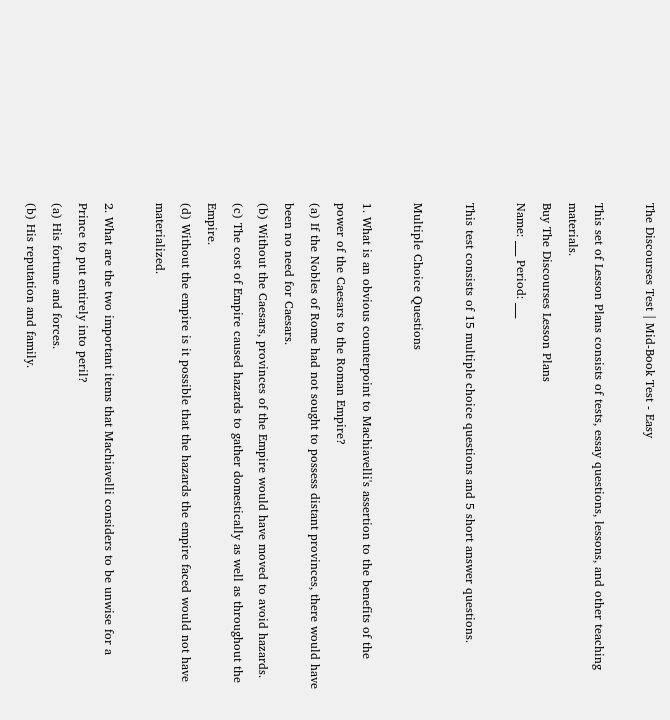The Discourses Test | Mid-Book Test - Easy

This set of Lesson Plans consists of tests, essay questions, lessons, and other teaching materials.
Buy The Discourses Lesson Plans
Name: ___ Period: ___

This test consists of 15 multiple choice questions and 5 short answer questions.

Multiple Choice Questions

1. What is an obvious counterpoint to Machiavelli's assertion to the benefits of the power of the Caesars to the Roman Empire?
(a) If the Nobles of Rome had not sought to possess distant provinces, there would have been no need for Caesars.
(b) Without the Caesars, provinces of the Empire would have moved to avoid hazards.
(c) The cost of Empire caused hazards to gather domestically as well as throughout the Empire.
(d) Without the empire is it possible that the hazards the empire faced would not have materialized.

2. What are the two important items that Machiavelli considers to be unwise for a Prince to put entirely into peril?
(a) His fortune and forces.
(b) His reputation and family.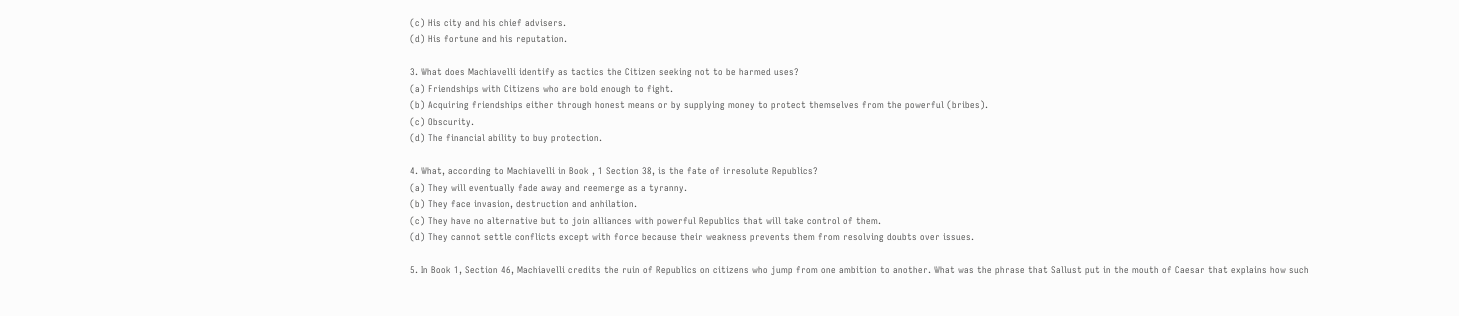(c) His city and his chief advisers.
(d) His fortune and his reputation.

3. What does Machiavelli identify as tactics the Citizen seeking not to be harmed uses?
(a) Friendships with Citizens who are bold enough to fight.
(b) Acquiring friendships either through honest means or by supplying money to protect themselves from the powerful (bribes).
(c) Obscurity.
(d) The financial ability to buy protection.

4. What, according to Machiavelli in Book , 1 Section 38, is the fate of irresolute Republics?
(a) They will eventually fade away and reemerge as a tyranny.
(b) They face invasion, destruction and anhilation.
(c) They have no alternative but to join alliances with powerful Republics that will take control of them.
(d) They cannot settle conflicts except with force because their weakness prevents them from resolving doubts over issues.

5. In Book 1, Section 46, Machiavelli credits the ruin of Republics on citizens who jump from one ambition to another. What was the phrase that Sallust put in the mouth of Caesar that explains how such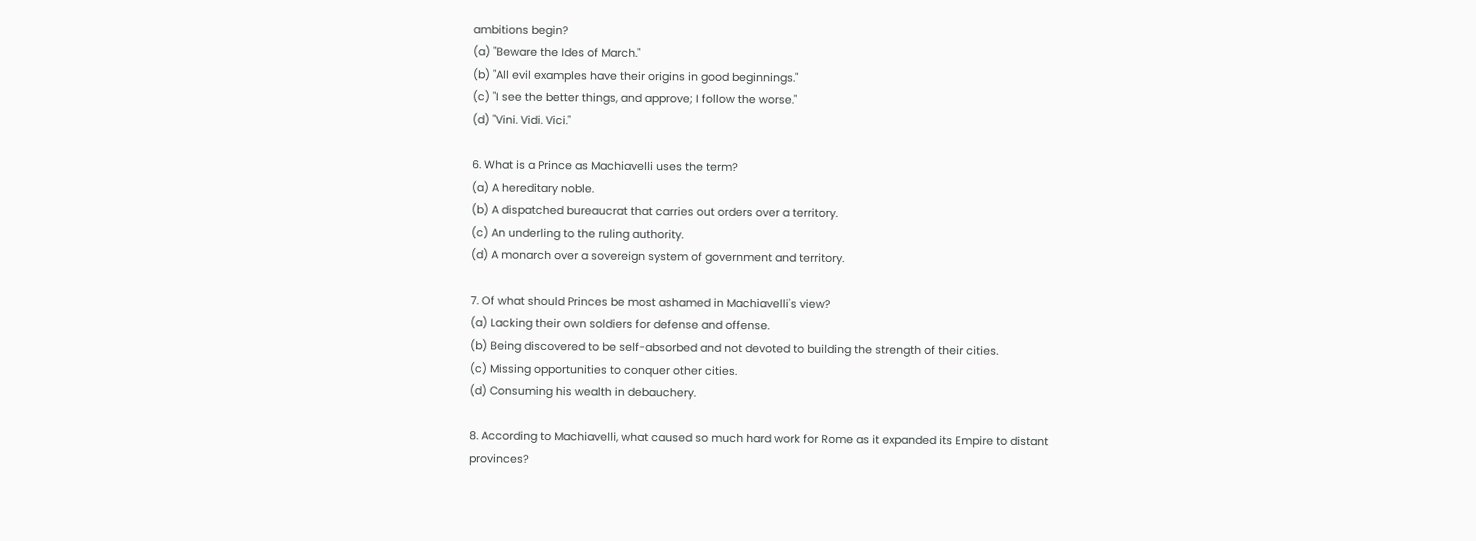ambitions begin?
(a) "Beware the Ides of March."
(b) "All evil examples have their origins in good beginnings."
(c) "I see the better things, and approve; I follow the worse."
(d) "Vini. Vidi. Vici."

6. What is a Prince as Machiavelli uses the term?
(a) A hereditary noble.
(b) A dispatched bureaucrat that carries out orders over a territory.
(c) An underling to the ruling authority.
(d) A monarch over a sovereign system of government and territory.

7. Of what should Princes be most ashamed in Machiavelli's view?
(a) Lacking their own soldiers for defense and offense.
(b) Being discovered to be self-absorbed and not devoted to building the strength of their cities.
(c) Missing opportunities to conquer other cities.
(d) Consuming his wealth in debauchery.

8. According to Machiavelli, what caused so much hard work for Rome as it expanded its Empire to distant provinces?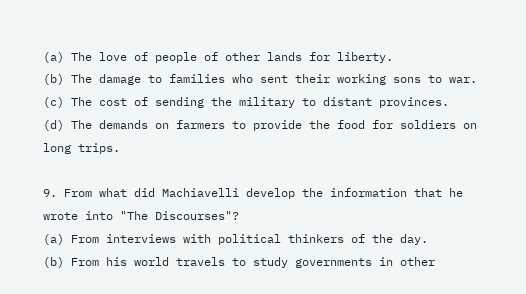(a) The love of people of other lands for liberty.
(b) The damage to families who sent their working sons to war.
(c) The cost of sending the military to distant provinces.
(d) The demands on farmers to provide the food for soldiers on long trips.

9. From what did Machiavelli develop the information that he wrote into "The Discourses"?
(a) From interviews with political thinkers of the day.
(b) From his world travels to study governments in other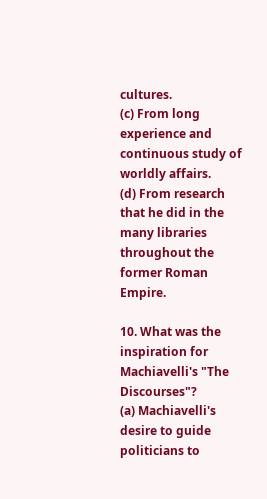cultures.
(c) From long experience and continuous study of worldly affairs.
(d) From research that he did in the many libraries throughout the former Roman Empire.

10. What was the inspiration for Machiavelli's "The Discourses"?
(a) Machiavelli's desire to guide politicians to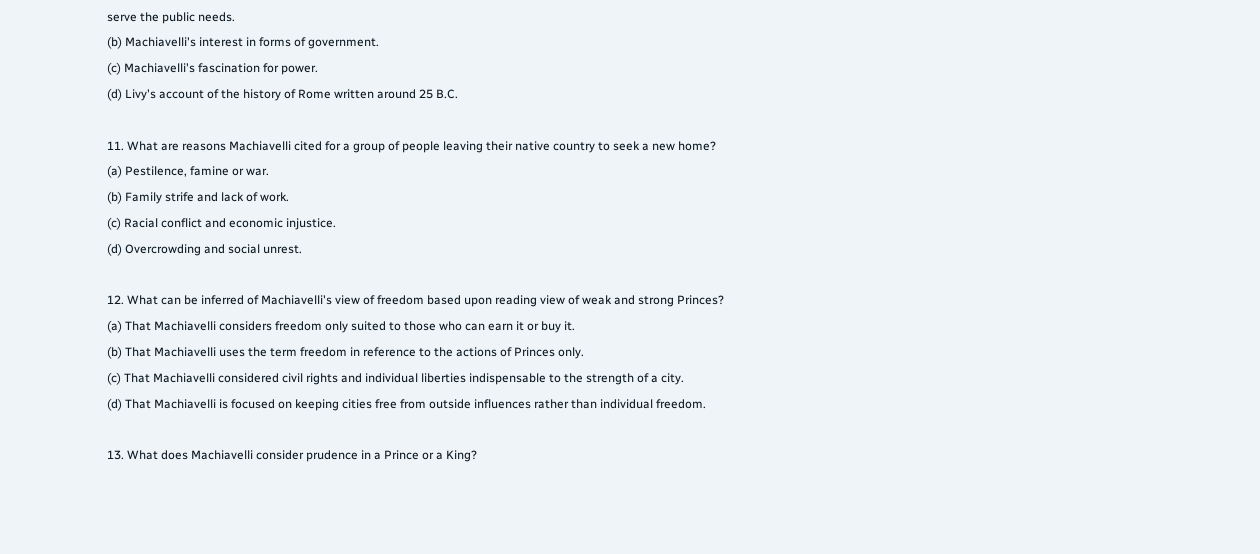serve the public needs.
(b) Machiavelli's interest in forms of government.
(c) Machiavelli's fascination for power.
(d) Livy's account of the history of Rome written around 25 B.C.

11. What are reasons Machiavelli cited for a group of people leaving their native country to seek a new home?
(a) Pestilence, famine or war.
(b) Family strife and lack of work.
(c) Racial conflict and economic injustice.
(d) Overcrowding and social unrest.

12. What can be inferred of Machiavelli's view of freedom based upon reading view of weak and strong Princes?
(a) That Machiavelli considers freedom only suited to those who can earn it or buy it.
(b) That Machiavelli uses the term freedom in reference to the actions of Princes only.
(c) That Machiavelli considered civil rights and individual liberties indispensable to the strength of a city.
(d) That Machiavelli is focused on keeping cities free from outside influences rather than individual freedom.

13. What does Machiavelli consider prudence in a Prince or a King?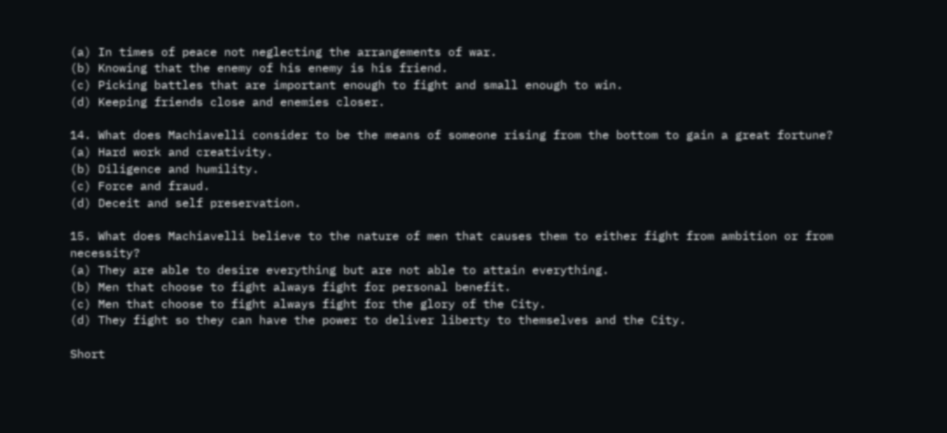(a) In times of peace not neglecting the arrangements of war.
(b) Knowing that the enemy of his enemy is his friend.
(c) Picking battles that are important enough to fight and small enough to win.
(d) Keeping friends close and enemies closer.

14. What does Machiavelli consider to be the means of someone rising from the bottom to gain a great fortune?
(a) Hard work and creativity.
(b) Diligence and humility.
(c) Force and fraud.
(d) Deceit and self preservation.

15. What does Machiavelli believe to the nature of men that causes them to either fight from ambition or from necessity?
(a) They are able to desire everything but are not able to attain everything.
(b) Men that choose to fight always fight for personal benefit.
(c) Men that choose to fight always fight for the glory of the City.
(d) They fight so they can have the power to deliver liberty to themselves and the City.

Short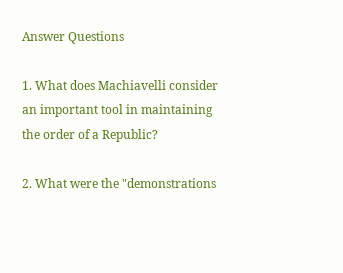Answer Questions

1. What does Machiavelli consider an important tool in maintaining the order of a Republic?

2. What were the "demonstrations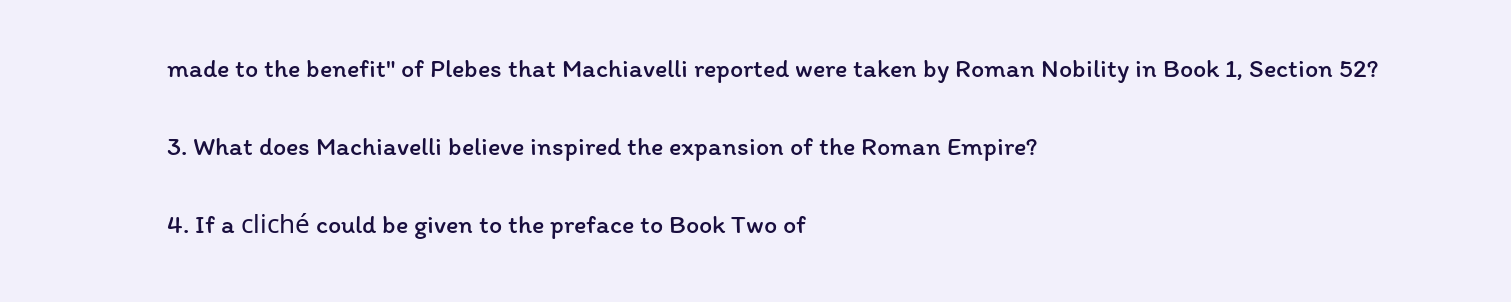made to the benefit" of Plebes that Machiavelli reported were taken by Roman Nobility in Book 1, Section 52?

3. What does Machiavelli believe inspired the expansion of the Roman Empire?

4. If a cliché could be given to the preface to Book Two of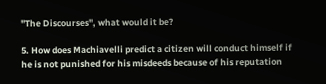"The Discourses", what would it be?

5. How does Machiavelli predict a citizen will conduct himself if he is not punished for his misdeeds because of his reputation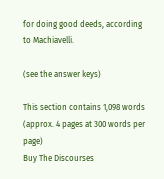for doing good deeds, according to Machiavelli.

(see the answer keys)

This section contains 1,098 words
(approx. 4 pages at 300 words per page)
Buy The Discourses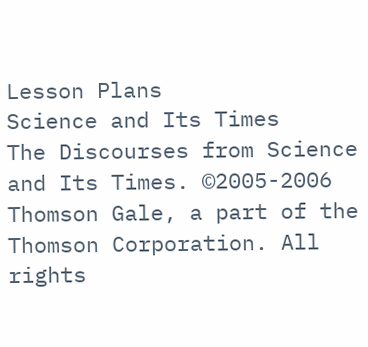Lesson Plans
Science and Its Times
The Discourses from Science and Its Times. ©2005-2006 Thomson Gale, a part of the Thomson Corporation. All rights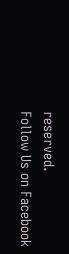reserved.
Follow Us on Facebook